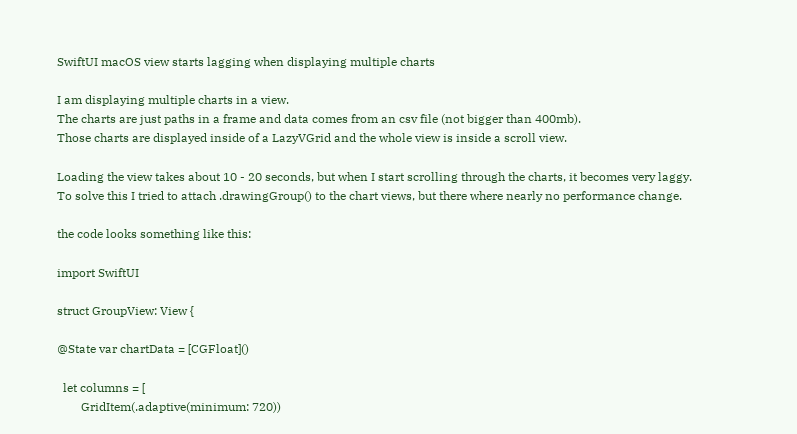SwiftUI macOS view starts lagging when displaying multiple charts

I am displaying multiple charts in a view.
The charts are just paths in a frame and data comes from an csv file (not bigger than 400mb).
Those charts are displayed inside of a LazyVGrid and the whole view is inside a scroll view.

Loading the view takes about 10 - 20 seconds, but when I start scrolling through the charts, it becomes very laggy.
To solve this I tried to attach .drawingGroup() to the chart views, but there where nearly no performance change.

the code looks something like this:

import SwiftUI

struct GroupView: View {

@State var chartData = [CGFloat]()

  let columns = [
        GridItem(.adaptive(minimum: 720))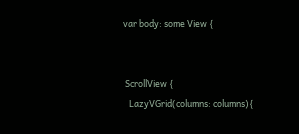var body: some View {


 ScrollView {
   LazyVGrid(columns: columns){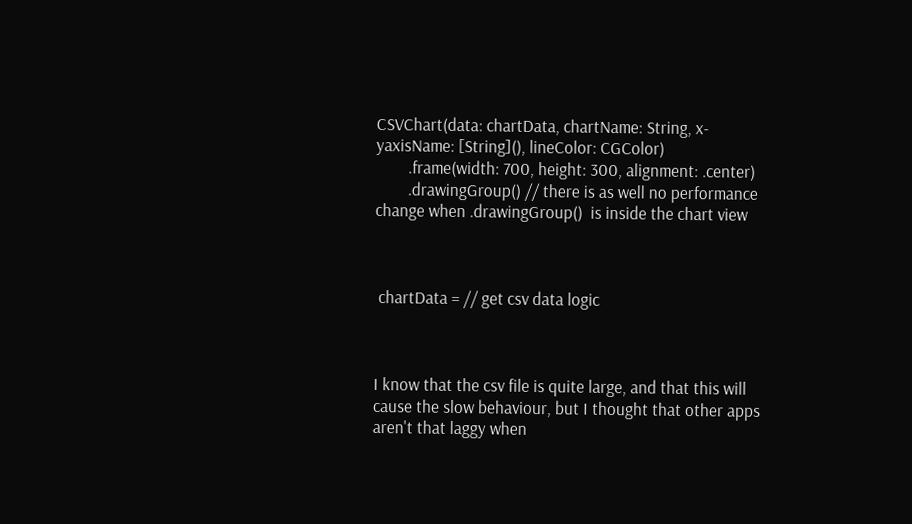CSVChart(data: chartData, chartName: String, x-yaxisName: [String](), lineColor: CGColor)
        .frame(width: 700, height: 300, alignment: .center)
        .drawingGroup() // there is as well no performance change when .drawingGroup()  is inside the chart view



 chartData = // get csv data logic



I know that the csv file is quite large, and that this will cause the slow behaviour, but I thought that other apps aren't that laggy when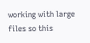working with large files so this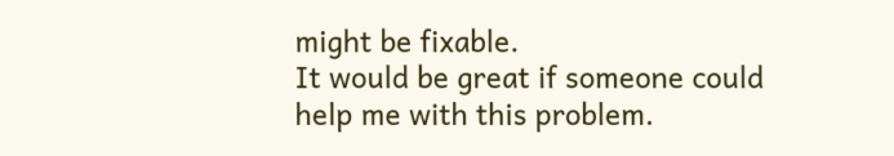might be fixable.
It would be great if someone could help me with this problem.